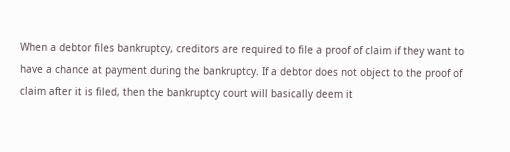When a debtor files bankruptcy, creditors are required to file a proof of claim if they want to have a chance at payment during the bankruptcy. If a debtor does not object to the proof of claim after it is filed, then the bankruptcy court will basically deem it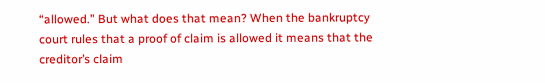“allowed.” But what does that mean? When the bankruptcy court rules that a proof of claim is allowed it means that the creditor’s claim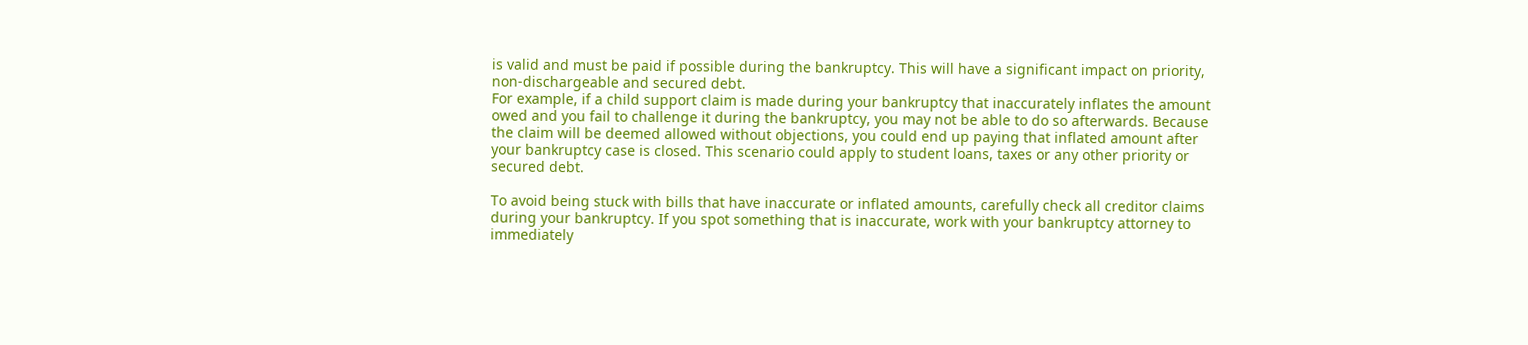is valid and must be paid if possible during the bankruptcy. This will have a significant impact on priority, non-dischargeable and secured debt.
For example, if a child support claim is made during your bankruptcy that inaccurately inflates the amount owed and you fail to challenge it during the bankruptcy, you may not be able to do so afterwards. Because the claim will be deemed allowed without objections, you could end up paying that inflated amount after your bankruptcy case is closed. This scenario could apply to student loans, taxes or any other priority or secured debt.

To avoid being stuck with bills that have inaccurate or inflated amounts, carefully check all creditor claims during your bankruptcy. If you spot something that is inaccurate, work with your bankruptcy attorney to immediately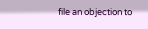file an objection to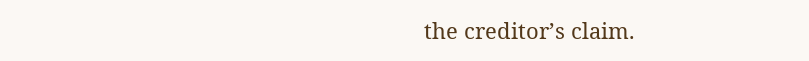the creditor’s claim.